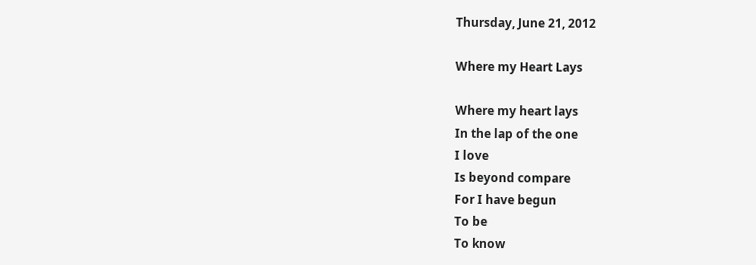Thursday, June 21, 2012

Where my Heart Lays

Where my heart lays
In the lap of the one
I love
Is beyond compare
For I have begun
To be
To know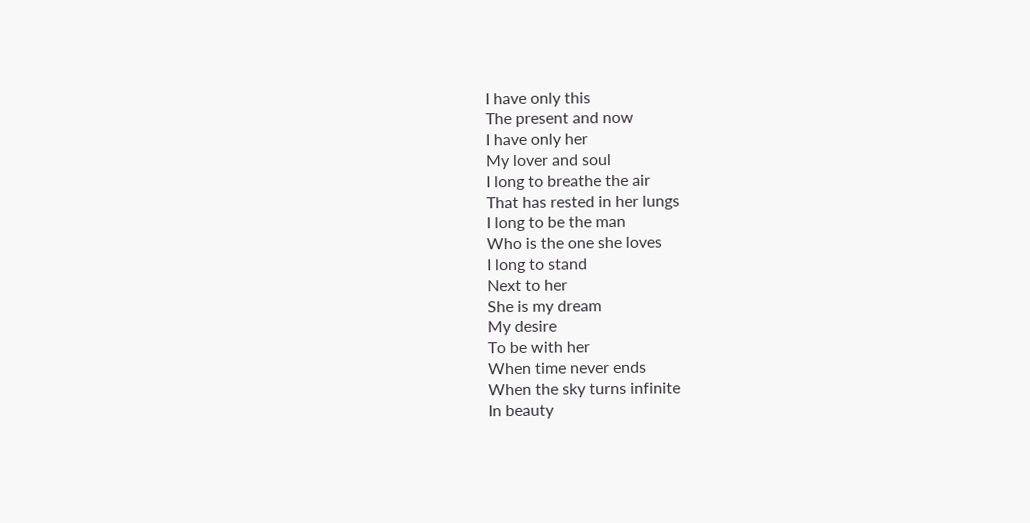I have only this
The present and now
I have only her
My lover and soul
I long to breathe the air
That has rested in her lungs
I long to be the man
Who is the one she loves
I long to stand
Next to her
She is my dream
My desire
To be with her
When time never ends
When the sky turns infinite
In beauty